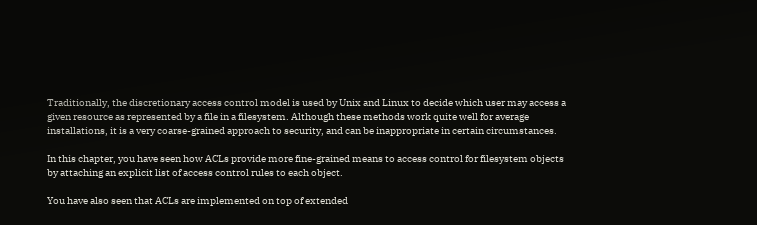Traditionally, the discretionary access control model is used by Unix and Linux to decide which user may access a given resource as represented by a file in a filesystem. Although these methods work quite well for average installations, it is a very coarse-grained approach to security, and can be inappropriate in certain circumstances.

In this chapter, you have seen how ACLs provide more fine-grained means to access control for filesystem objects by attaching an explicit list of access control rules to each object.

You have also seen that ACLs are implemented on top of extended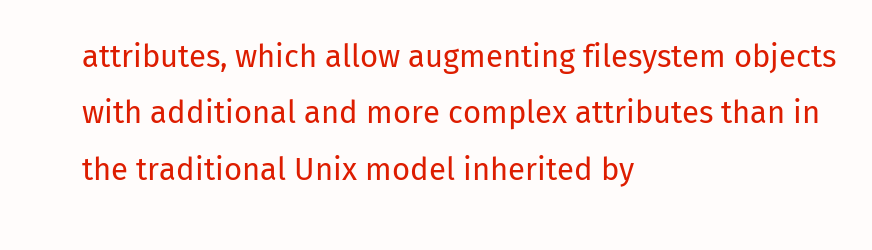attributes, which allow augmenting filesystem objects with additional and more complex attributes than in the traditional Unix model inherited by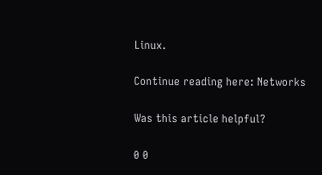Linux.

Continue reading here: Networks

Was this article helpful?

0 0